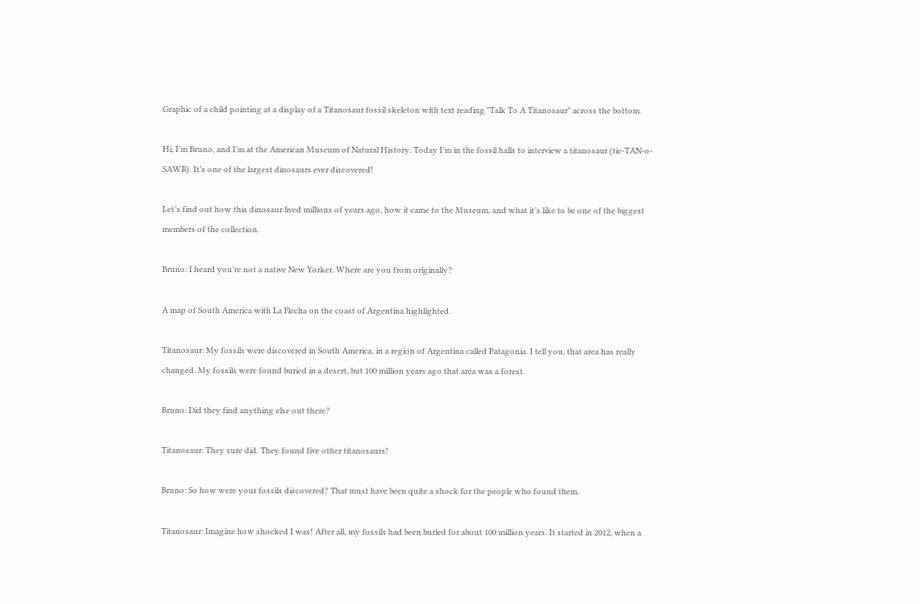Graphic of a child pointing at a display of a Titanosaur fossil skeleton with text reading "Talk To A Titanosaur" across the bottom.

Hi, I’m Bruno, and I’m at the American Museum of Natural History. Today I’m in the fossil halls to interview a titanosaur (tie-TAN-o-SAWR). It’s one of the largest dinosaurs ever discovered!

Let’s find out how this dinosaur lived millions of years ago, how it came to the Museum, and what it’s like to be one of the biggest members of the collection.

Bruno: I heard you’re not a native New Yorker. Where are you from originally?

A map of South America with La Flecha on the coast of Argentina highlighted.

Titanosaur: My fossils were discovered in South America, in a region of Argentina called Patagonia. I tell you, that area has really changed. My fossils were found buried in a desert, but 100 million years ago that area was a forest.

Bruno: Did they find anything else out there?

Titanosaur: They sure did. They found five other titanosaurs!

Bruno: So how were your fossils discovered? That must have been quite a shock for the people who found them.

Titanosaur: Imagine how shocked I was! After all, my fossils had been buried for about 100 million years. It started in 2012, when a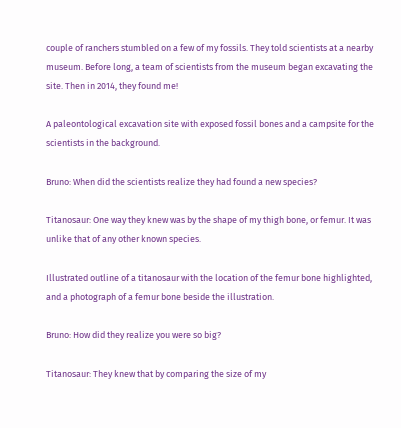couple of ranchers stumbled on a few of my fossils. They told scientists at a nearby museum. Before long, a team of scientists from the museum began excavating the site. Then in 2014, they found me!

A paleontological excavation site with exposed fossil bones and a campsite for the scientists in the background.

Bruno: When did the scientists realize they had found a new species?

Titanosaur: One way they knew was by the shape of my thigh bone, or femur. It was unlike that of any other known species.

Illustrated outline of a titanosaur with the location of the femur bone highlighted, and a photograph of a femur bone beside the illustration.

Bruno: How did they realize you were so big?

Titanosaur: They knew that by comparing the size of my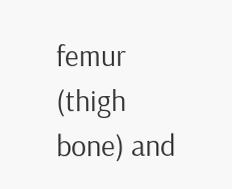femur (thigh bone) and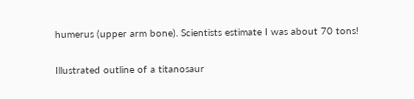humerus (upper arm bone). Scientists estimate I was about 70 tons!

Illustrated outline of a titanosaur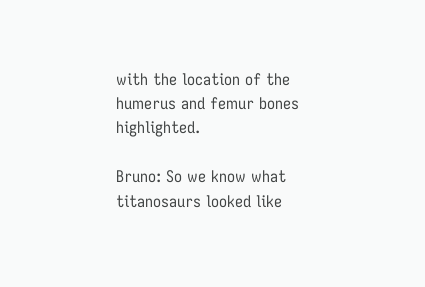with the location of the humerus and femur bones highlighted.

Bruno: So we know what titanosaurs looked like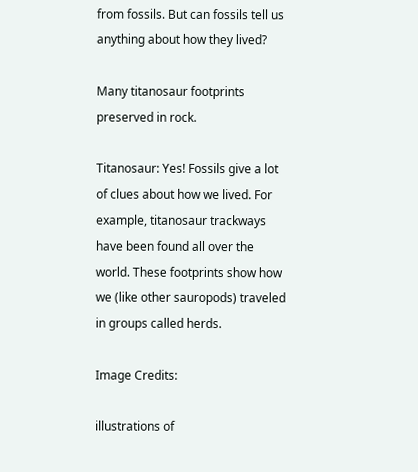from fossils. But can fossils tell us anything about how they lived?

Many titanosaur footprints preserved in rock.

Titanosaur: Yes! Fossils give a lot of clues about how we lived. For example, titanosaur trackways have been found all over the world. These footprints show how we (like other sauropods) traveled in groups called herds.

Image Credits:

illustrations of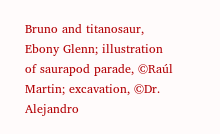Bruno and titanosaur, Ebony Glenn; illustration of saurapod parade, ©Raúl Martin; excavation, ©Dr. Alejandro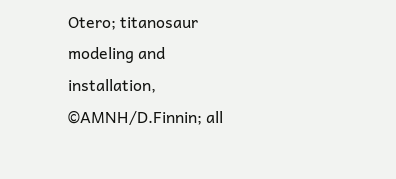Otero; titanosaur modeling and installation, ©AMNH/D.Finnin; all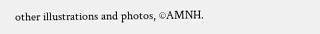other illustrations and photos, ©AMNH.